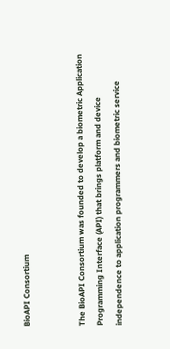BioAPI Consortium


The BioAPI Consortium was founded to develop a biometric Application Programming Interface (API) that brings platform and device independence to application programmers and biometric service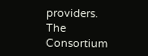providers. The Consortium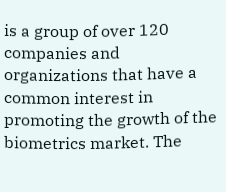is a group of over 120 companies and organizations that have a common interest in promoting the growth of the biometrics market. The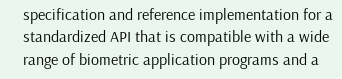specification and reference implementation for a standardized API that is compatible with a wide range of biometric application programs and a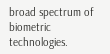broad spectrum of biometric technologies.